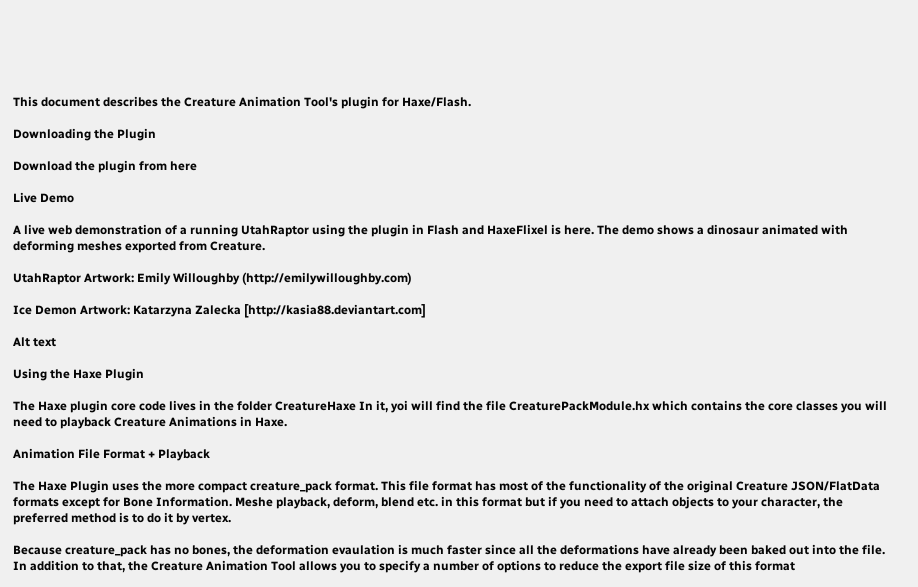This document describes the Creature Animation Tool's plugin for Haxe/Flash.

Downloading the Plugin

Download the plugin from here

Live Demo

A live web demonstration of a running UtahRaptor using the plugin in Flash and HaxeFlixel is here. The demo shows a dinosaur animated with deforming meshes exported from Creature.

UtahRaptor Artwork: Emily Willoughby (http://emilywilloughby.com)

Ice Demon Artwork: Katarzyna Zalecka [http://kasia88.deviantart.com]

Alt text

Using the Haxe Plugin

The Haxe plugin core code lives in the folder CreatureHaxe In it, yoi will find the file CreaturePackModule.hx which contains the core classes you will need to playback Creature Animations in Haxe.

Animation File Format + Playback

The Haxe Plugin uses the more compact creature_pack format. This file format has most of the functionality of the original Creature JSON/FlatData formats except for Bone Information. Meshe playback, deform, blend etc. in this format but if you need to attach objects to your character, the preferred method is to do it by vertex.

Because creature_pack has no bones, the deformation evaulation is much faster since all the deformations have already been baked out into the file. In addition to that, the Creature Animation Tool allows you to specify a number of options to reduce the export file size of this format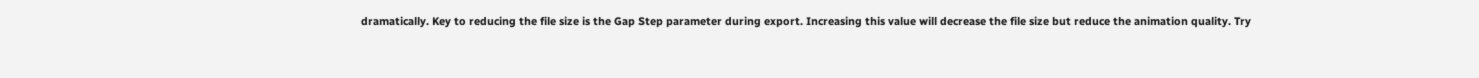dramatically. Key to reducing the file size is the Gap Step parameter during export. Increasing this value will decrease the file size but reduce the animation quality. Try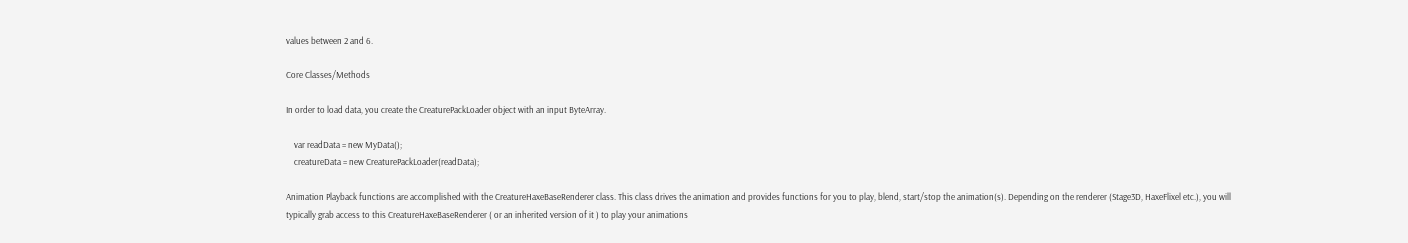values between 2 and 6.

Core Classes/Methods

In order to load data, you create the CreaturePackLoader object with an input ByteArray.

    var readData = new MyData();
    creatureData = new CreaturePackLoader(readData);

Animation Playback functions are accomplished with the CreatureHaxeBaseRenderer class. This class drives the animation and provides functions for you to play, blend, start/stop the animation(s). Depending on the renderer (Stage3D, HaxeFlixel etc.), you will typically grab access to this CreatureHaxeBaseRenderer ( or an inherited version of it ) to play your animations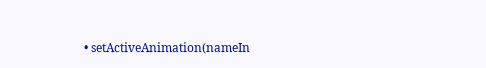• setActiveAnimation(nameIn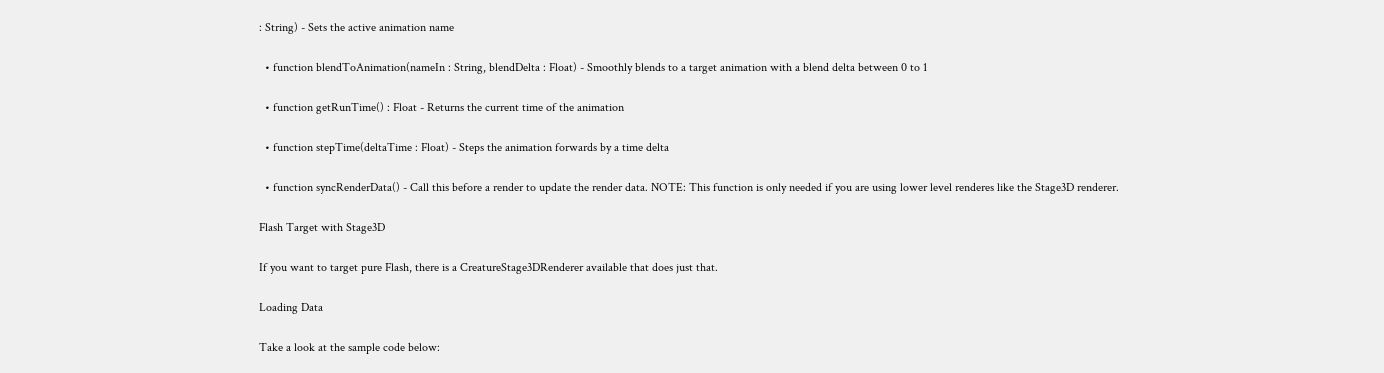: String) - Sets the active animation name

  • function blendToAnimation(nameIn : String, blendDelta : Float) - Smoothly blends to a target animation with a blend delta between 0 to 1

  • function getRunTime() : Float - Returns the current time of the animation

  • function stepTime(deltaTime : Float) - Steps the animation forwards by a time delta

  • function syncRenderData() - Call this before a render to update the render data. NOTE: This function is only needed if you are using lower level renderes like the Stage3D renderer.

Flash Target with Stage3D

If you want to target pure Flash, there is a CreatureStage3DRenderer available that does just that.

Loading Data

Take a look at the sample code below: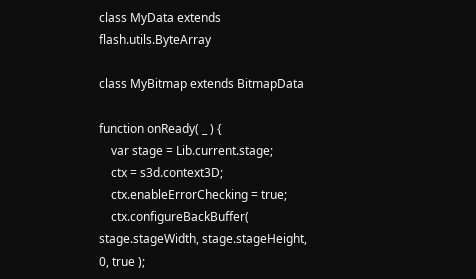class MyData extends flash.utils.ByteArray

class MyBitmap extends BitmapData

function onReady( _ ) {
    var stage = Lib.current.stage;
    ctx = s3d.context3D;
    ctx.enableErrorChecking = true;
    ctx.configureBackBuffer( stage.stageWidth, stage.stageHeight, 0, true );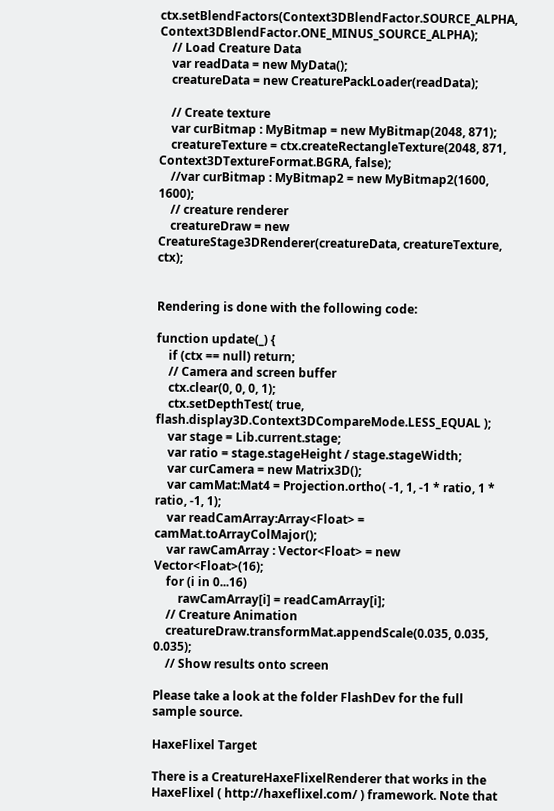ctx.setBlendFactors(Context3DBlendFactor.SOURCE_ALPHA, Context3DBlendFactor.ONE_MINUS_SOURCE_ALPHA);
    // Load Creature Data
    var readData = new MyData();
    creatureData = new CreaturePackLoader(readData);

    // Create texture
    var curBitmap : MyBitmap = new MyBitmap(2048, 871);
    creatureTexture = ctx.createRectangleTexture(2048, 871, Context3DTextureFormat.BGRA, false);
    //var curBitmap : MyBitmap2 = new MyBitmap2(1600, 1600);
    // creature renderer
    creatureDraw = new CreatureStage3DRenderer(creatureData, creatureTexture, ctx);


Rendering is done with the following code:

function update(_) {
    if (ctx == null) return;
    // Camera and screen buffer
    ctx.clear(0, 0, 0, 1);
    ctx.setDepthTest( true, flash.display3D.Context3DCompareMode.LESS_EQUAL );
    var stage = Lib.current.stage;
    var ratio = stage.stageHeight / stage.stageWidth;
    var curCamera = new Matrix3D();
    var camMat:Mat4 = Projection.ortho( -1, 1, -1 * ratio, 1 * ratio, -1, 1);
    var readCamArray:Array<Float> = camMat.toArrayColMajor();
    var rawCamArray : Vector<Float> = new Vector<Float>(16);
    for (i in 0...16)
        rawCamArray[i] = readCamArray[i];
    // Creature Animation
    creatureDraw.transformMat.appendScale(0.035, 0.035, 0.035);
    // Show results onto screen

Please take a look at the folder FlashDev for the full sample source.

HaxeFlixel Target

There is a CreatureHaxeFlixelRenderer that works in the HaxeFlixel ( http://haxeflixel.com/ ) framework. Note that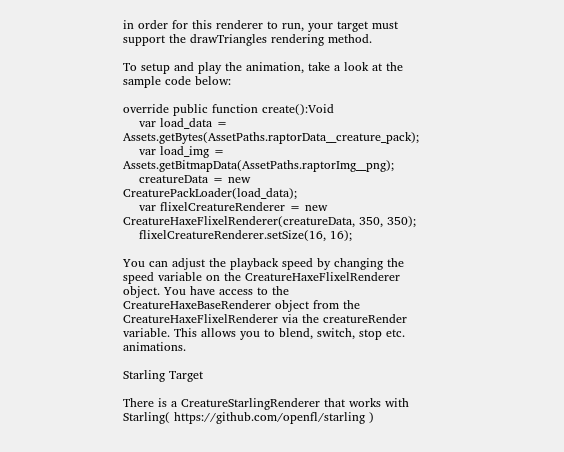in order for this renderer to run, your target must support the drawTriangles rendering method.

To setup and play the animation, take a look at the sample code below:

override public function create():Void
    var load_data = Assets.getBytes(AssetPaths.raptorData__creature_pack);
    var load_img = Assets.getBitmapData(AssetPaths.raptorImg__png);
    creatureData = new CreaturePackLoader(load_data);
    var flixelCreatureRenderer = new CreatureHaxeFlixelRenderer(creatureData, 350, 350);
    flixelCreatureRenderer.setSize(16, 16);

You can adjust the playback speed by changing the speed variable on the CreatureHaxeFlixelRenderer object. You have access to the CreatureHaxeBaseRenderer object from the CreatureHaxeFlixelRenderer via the creatureRender variable. This allows you to blend, switch, stop etc. animations.

Starling Target

There is a CreatureStarlingRenderer that works with Starling( https://github.com/openfl/starling )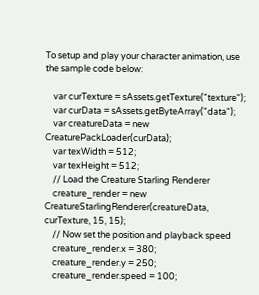To setup and play your character animation, use the sample code below:

    var curTexture = sAssets.getTexture("texture");
    var curData = sAssets.getByteArray("data");
    var creatureData = new CreaturePackLoader(curData);
    var texWidth = 512;
    var texHeight = 512;
    // Load the Creature Starling Renderer
    creature_render = new CreatureStarlingRenderer(creatureData, curTexture, 15, 15);
    // Now set the position and playback speed
    creature_render.x = 380;
    creature_render.y = 250;
    creature_render.speed = 100;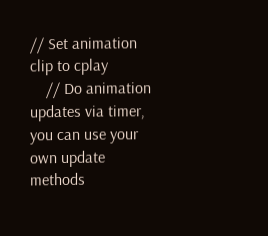// Set animation clip to cplay
    // Do animation updates via timer, you can use your own update methods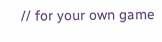// for your own game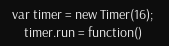var timer = new Timer(16);
    timer.run = function()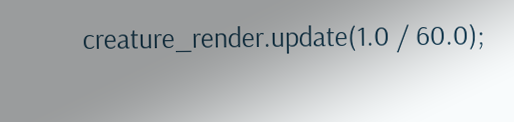creature_render.update(1.0 / 60.0);